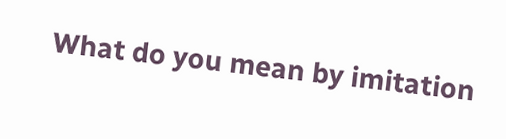What do you mean by imitation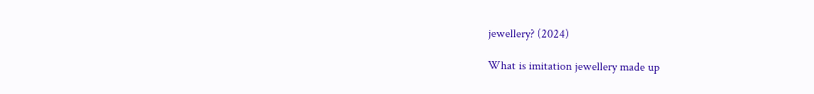jewellery? (2024)

What is imitation jewellery made up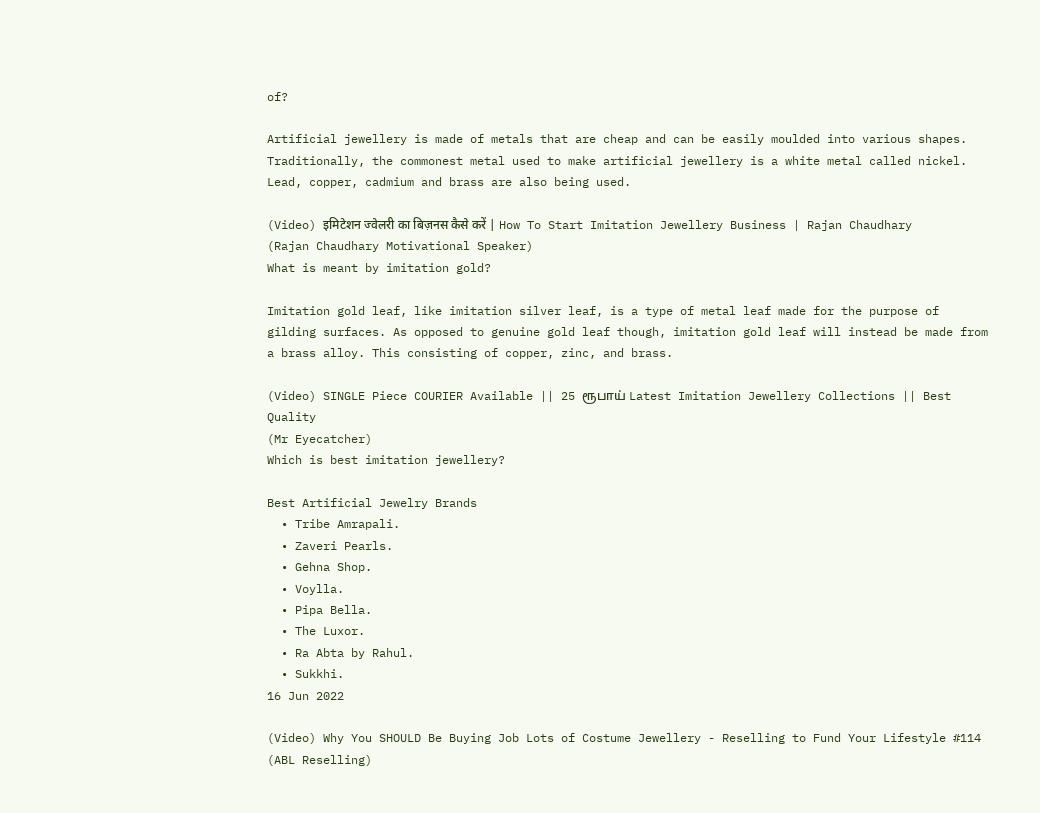of?

Artificial jewellery is made of metals that are cheap and can be easily moulded into various shapes. Traditionally, the commonest metal used to make artificial jewellery is a white metal called nickel. Lead, copper, cadmium and brass are also being used.

(Video) इमिटेशन ज्वेलरी का बिज़नस कैसे करें | How To Start Imitation Jewellery Business | Rajan Chaudhary
(Rajan Chaudhary Motivational Speaker)
What is meant by imitation gold?

Imitation gold leaf, like imitation silver leaf, is a type of metal leaf made for the purpose of gilding surfaces. As opposed to genuine gold leaf though, imitation gold leaf will instead be made from a brass alloy. This consisting of copper, zinc, and brass.

(Video) SINGLE Piece COURIER Available || 25 ரூபாய் Latest Imitation Jewellery Collections || Best Quality
(Mr Eyecatcher)
Which is best imitation jewellery?

Best Artificial Jewelry Brands
  • Tribe Amrapali.
  • Zaveri Pearls.
  • Gehna Shop.
  • Voylla.
  • Pipa Bella.
  • The Luxor.
  • Ra Abta by Rahul.
  • Sukkhi.
16 Jun 2022

(Video) Why You SHOULD Be Buying Job Lots of Costume Jewellery - Reselling to Fund Your Lifestyle #114
(ABL Reselling)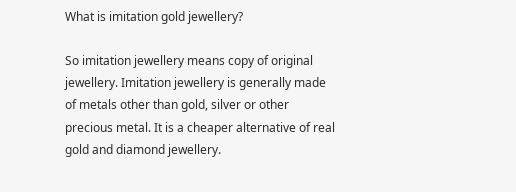What is imitation gold jewellery?

So imitation jewellery means copy of original jewellery. Imitation jewellery is generally made of metals other than gold, silver or other precious metal. It is a cheaper alternative of real gold and diamond jewellery.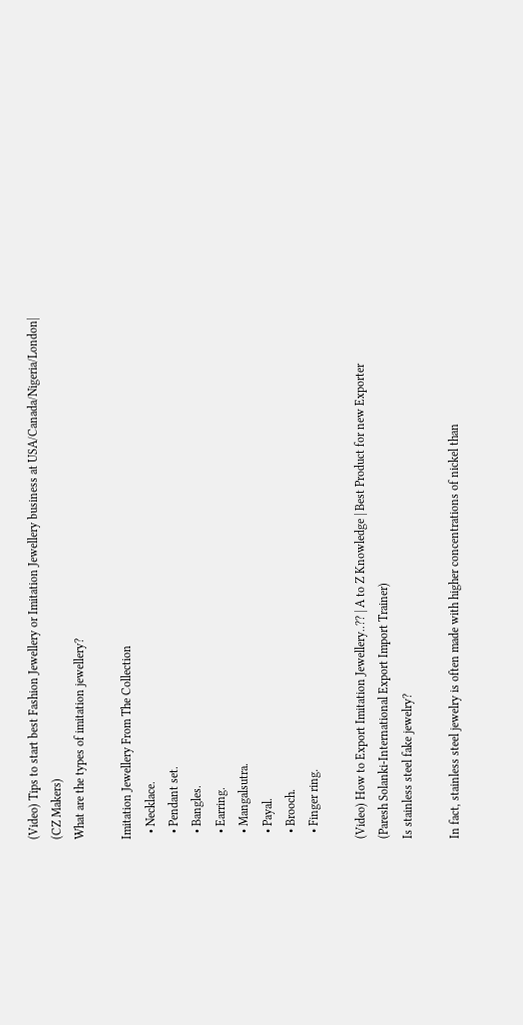(Video) Tips to start best Fashion Jewellery or Imitation Jewellery business at USA/Canada/Nigeria/London|
(CZ Makers)
What are the types of imitation jewellery?

Imitation Jewellery From The Collection
  • Necklace.
  • Pendant set.
  • Bangles.
  • Earring.
  • Mangalsutra.
  • Payal.
  • Brooch.
  • Finger ring.

(Video) How to Export Imitation Jewellery..?? | A to Z Knowledge | Best Product for new Exporter
(Paresh Solanki-International Export Import Trainer)
Is stainless steel fake jewelry?

In fact, stainless steel jewelry is often made with higher concentrations of nickel than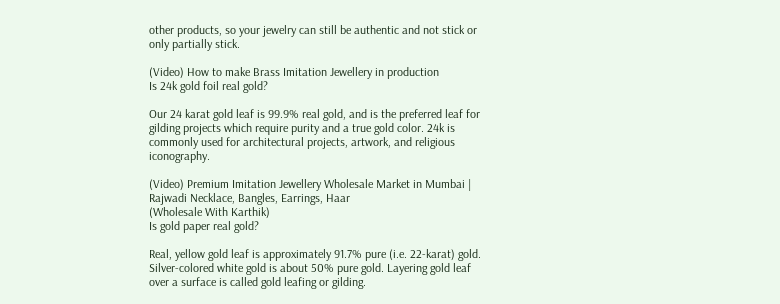other products, so your jewelry can still be authentic and not stick or only partially stick.

(Video) How to make Brass Imitation Jewellery in production
Is 24k gold foil real gold?

Our 24 karat gold leaf is 99.9% real gold, and is the preferred leaf for gilding projects which require purity and a true gold color. 24k is commonly used for architectural projects, artwork, and religious iconography.

(Video) Premium Imitation Jewellery Wholesale Market in Mumbai | Rajwadi Necklace, Bangles, Earrings, Haar
(Wholesale With Karthik)
Is gold paper real gold?

Real, yellow gold leaf is approximately 91.7% pure (i.e. 22-karat) gold. Silver-colored white gold is about 50% pure gold. Layering gold leaf over a surface is called gold leafing or gilding.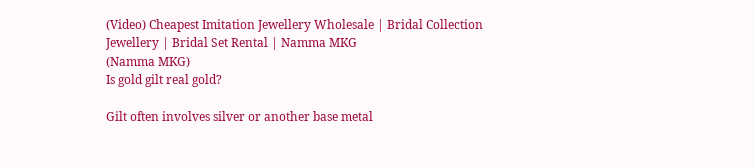(Video) Cheapest Imitation Jewellery Wholesale | Bridal Collection Jewellery | Bridal Set Rental | Namma MKG
(Namma MKG)
Is gold gilt real gold?

Gilt often involves silver or another base metal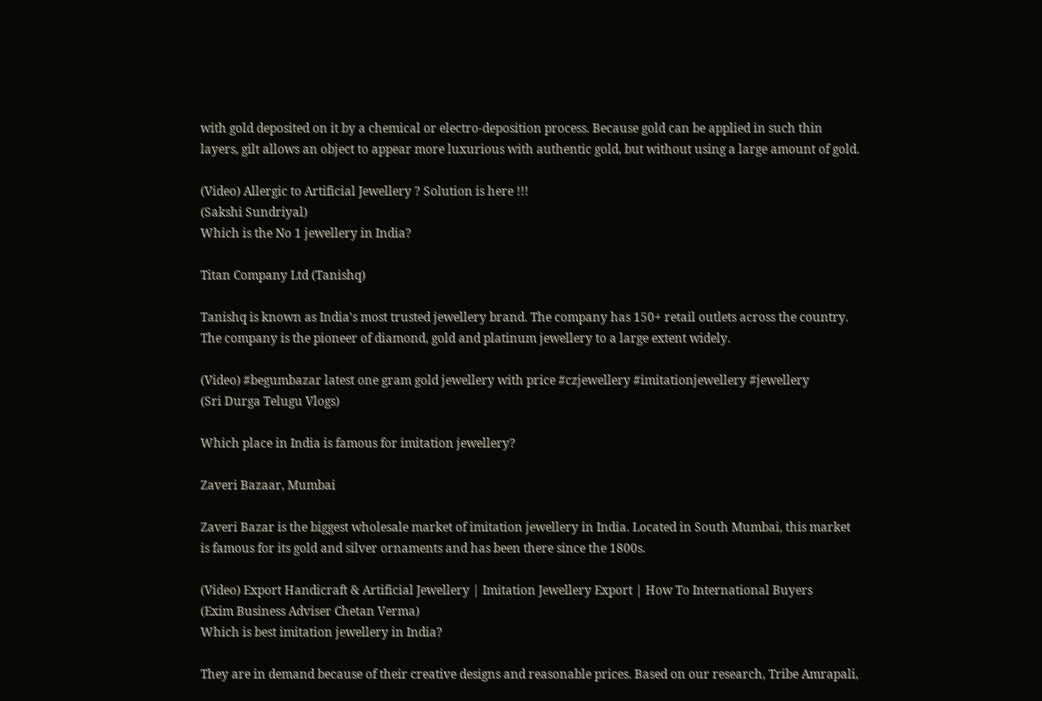with gold deposited on it by a chemical or electro-deposition process. Because gold can be applied in such thin layers, gilt allows an object to appear more luxurious with authentic gold, but without using a large amount of gold.

(Video) Allergic to Artificial Jewellery ? Solution is here !!!
(Sakshi Sundriyal)
Which is the No 1 jewellery in India?

Titan Company Ltd (Tanishq)

Tanishq is known as India's most trusted jewellery brand. The company has 150+ retail outlets across the country. The company is the pioneer of diamond, gold and platinum jewellery to a large extent widely.

(Video) #begumbazar latest one gram gold jewellery with price #czjewellery #imitationjewellery #jewellery
(Sri Durga Telugu Vlogs)

Which place in India is famous for imitation jewellery?

Zaveri Bazaar, Mumbai

Zaveri Bazar is the biggest wholesale market of imitation jewellery in India. Located in South Mumbai, this market is famous for its gold and silver ornaments and has been there since the 1800s.

(Video) Export Handicraft & Artificial Jewellery | Imitation Jewellery Export | How To International Buyers
(Exim Business Adviser Chetan Verma)
Which is best imitation jewellery in India?

They are in demand because of their creative designs and reasonable prices. Based on our research, Tribe Amrapali,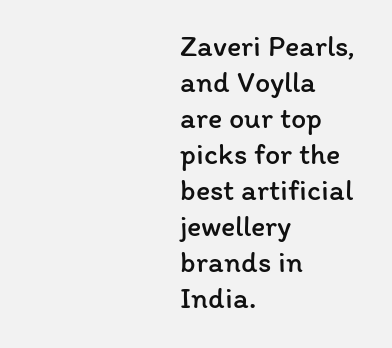Zaveri Pearls, and Voylla are our top picks for the best artificial jewellery brands in India.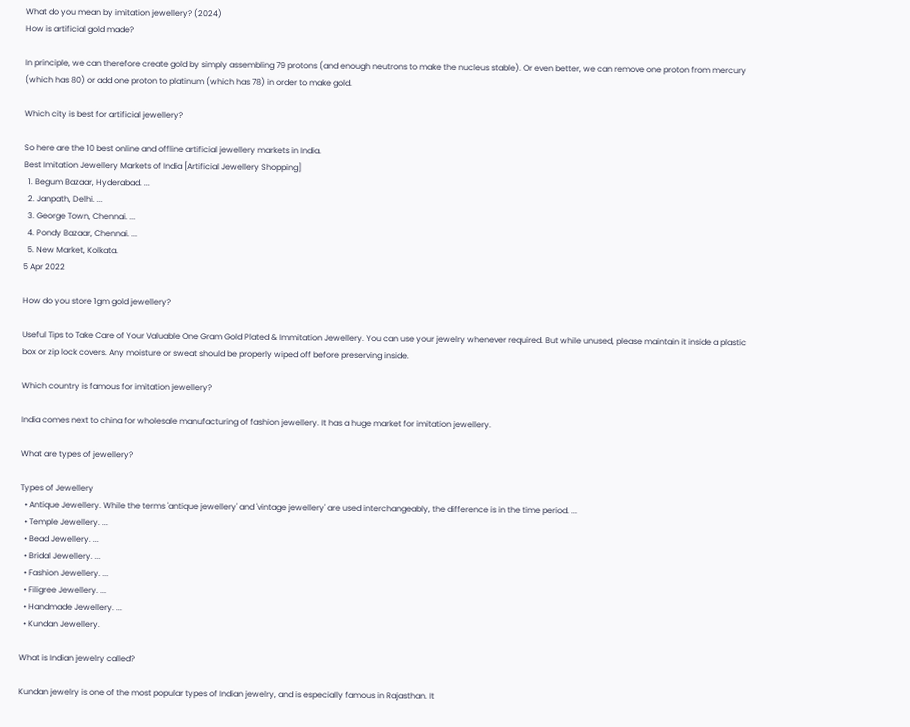What do you mean by imitation jewellery? (2024)
How is artificial gold made?

In principle, we can therefore create gold by simply assembling 79 protons (and enough neutrons to make the nucleus stable). Or even better, we can remove one proton from mercury (which has 80) or add one proton to platinum (which has 78) in order to make gold.

Which city is best for artificial jewellery?

So here are the 10 best online and offline artificial jewellery markets in India.
Best Imitation Jewellery Markets of India [Artificial Jewellery Shopping]
  1. Begum Bazaar, Hyderabad. ...
  2. Janpath, Delhi. ...
  3. George Town, Chennai. ...
  4. Pondy Bazaar, Chennai. ...
  5. New Market, Kolkata.
5 Apr 2022

How do you store 1gm gold jewellery?

Useful Tips to Take Care of Your Valuable One Gram Gold Plated & Immitation Jewellery. You can use your jewelry whenever required. But while unused, please maintain it inside a plastic box or zip lock covers. Any moisture or sweat should be properly wiped off before preserving inside.

Which country is famous for imitation jewellery?

India comes next to china for wholesale manufacturing of fashion jewellery. It has a huge market for imitation jewellery.

What are types of jewellery?

Types of Jewellery
  • Antique Jewellery. While the terms 'antique jewellery' and 'vintage jewellery' are used interchangeably, the difference is in the time period. ...
  • Temple Jewellery. ...
  • Bead Jewellery. ...
  • Bridal Jewellery. ...
  • Fashion Jewellery. ...
  • Filigree Jewellery. ...
  • Handmade Jewellery. ...
  • Kundan Jewellery.

What is Indian jewelry called?

Kundan jewelry is one of the most popular types of Indian jewelry, and is especially famous in Rajasthan. It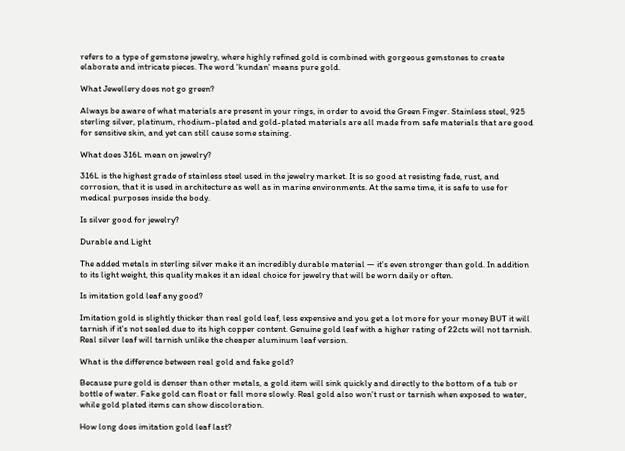refers to a type of gemstone jewelry, where highly refined gold is combined with gorgeous gemstones to create elaborate and intricate pieces. The word 'kundan' means pure gold.

What Jewellery does not go green?

Always be aware of what materials are present in your rings, in order to avoid the Green Finger. Stainless steel, 925 sterling silver, platinum, rhodium-plated and gold-plated materials are all made from safe materials that are good for sensitive skin, and yet can still cause some staining.

What does 316L mean on jewelry?

316L is the highest grade of stainless steel used in the jewelry market. It is so good at resisting fade, rust, and corrosion, that it is used in architecture as well as in marine environments. At the same time, it is safe to use for medical purposes inside the body.

Is silver good for jewelry?

Durable and Light

The added metals in sterling silver make it an incredibly durable material — it's even stronger than gold. In addition to its light weight, this quality makes it an ideal choice for jewelry that will be worn daily or often.

Is imitation gold leaf any good?

Imitation gold is slightly thicker than real gold leaf, less expensive and you get a lot more for your money BUT it will tarnish if it's not sealed due to its high copper content. Genuine gold leaf with a higher rating of 22cts will not tarnish. Real silver leaf will tarnish unlike the cheaper aluminum leaf version.

What is the difference between real gold and fake gold?

Because pure gold is denser than other metals, a gold item will sink quickly and directly to the bottom of a tub or bottle of water. Fake gold can float or fall more slowly. Real gold also won't rust or tarnish when exposed to water, while gold plated items can show discoloration.

How long does imitation gold leaf last?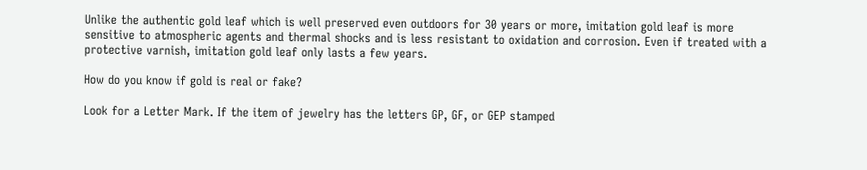Unlike the authentic gold leaf which is well preserved even outdoors for 30 years or more, imitation gold leaf is more sensitive to atmospheric agents and thermal shocks and is less resistant to oxidation and corrosion. Even if treated with a protective varnish, imitation gold leaf only lasts a few years.

How do you know if gold is real or fake?

Look for a Letter Mark. If the item of jewelry has the letters GP, GF, or GEP stamped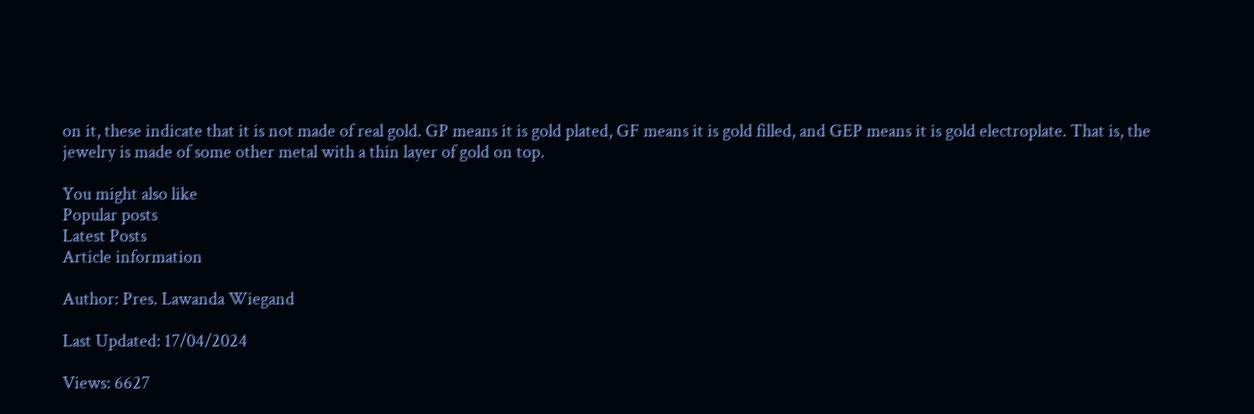on it, these indicate that it is not made of real gold. GP means it is gold plated, GF means it is gold filled, and GEP means it is gold electroplate. That is, the jewelry is made of some other metal with a thin layer of gold on top.

You might also like
Popular posts
Latest Posts
Article information

Author: Pres. Lawanda Wiegand

Last Updated: 17/04/2024

Views: 6627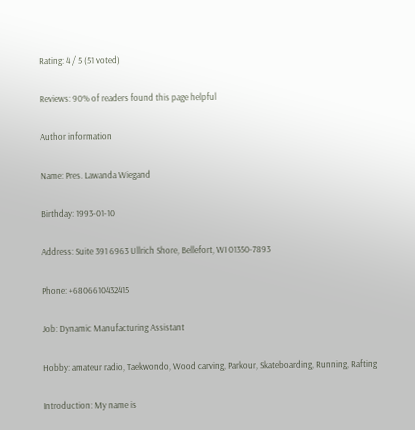Rating: 4 / 5 (51 voted)

Reviews: 90% of readers found this page helpful

Author information

Name: Pres. Lawanda Wiegand

Birthday: 1993-01-10

Address: Suite 391 6963 Ullrich Shore, Bellefort, WI 01350-7893

Phone: +6806610432415

Job: Dynamic Manufacturing Assistant

Hobby: amateur radio, Taekwondo, Wood carving, Parkour, Skateboarding, Running, Rafting

Introduction: My name is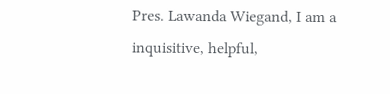Pres. Lawanda Wiegand, I am a inquisitive, helpful,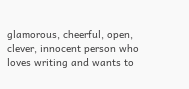glamorous, cheerful, open, clever, innocent person who loves writing and wants to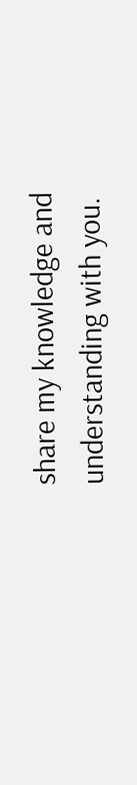share my knowledge and understanding with you.